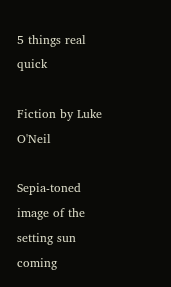5 things real quick

Fiction by Luke O'Neil

Sepia-toned image of the setting sun coming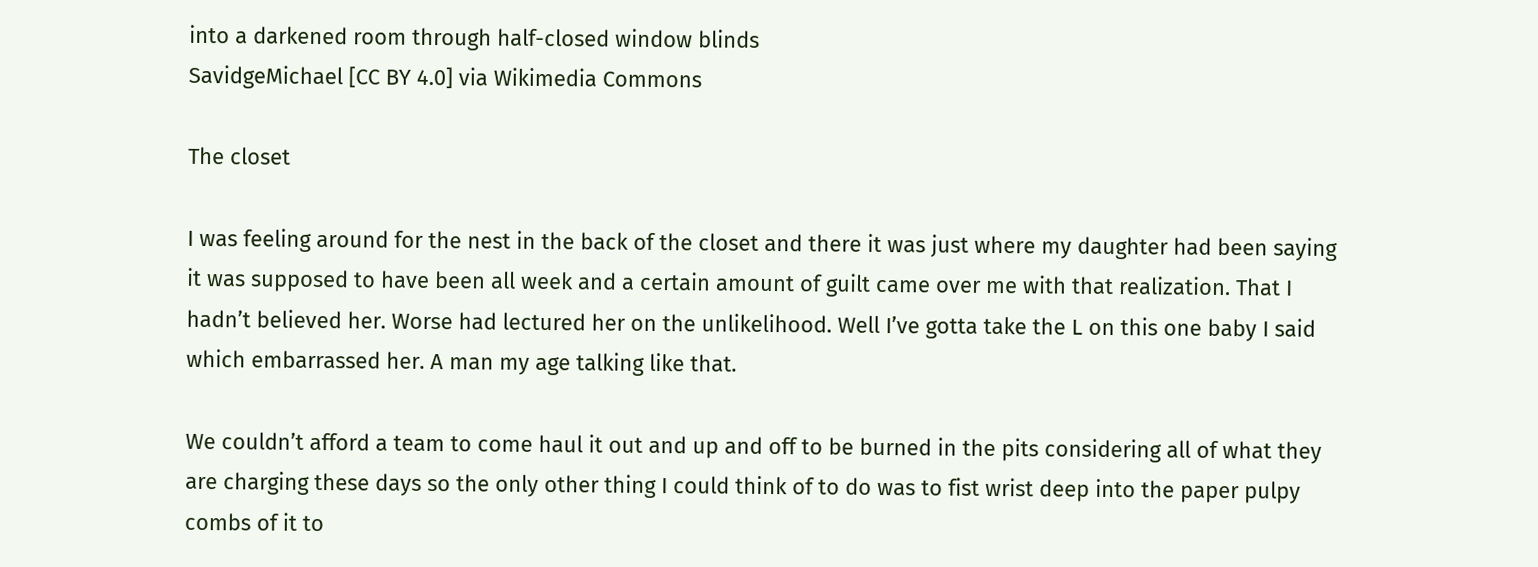into a darkened room through half-closed window blinds
SavidgeMichael [CC BY 4.0] via Wikimedia Commons

The closet

I was feeling around for the nest in the back of the closet and there it was just where my daughter had been saying it was supposed to have been all week and a certain amount of guilt came over me with that realization. That I hadn’t believed her. Worse had lectured her on the unlikelihood. Well I’ve gotta take the L on this one baby I said which embarrassed her. A man my age talking like that.

We couldn’t afford a team to come haul it out and up and off to be burned in the pits considering all of what they are charging these days so the only other thing I could think of to do was to fist wrist deep into the paper pulpy combs of it to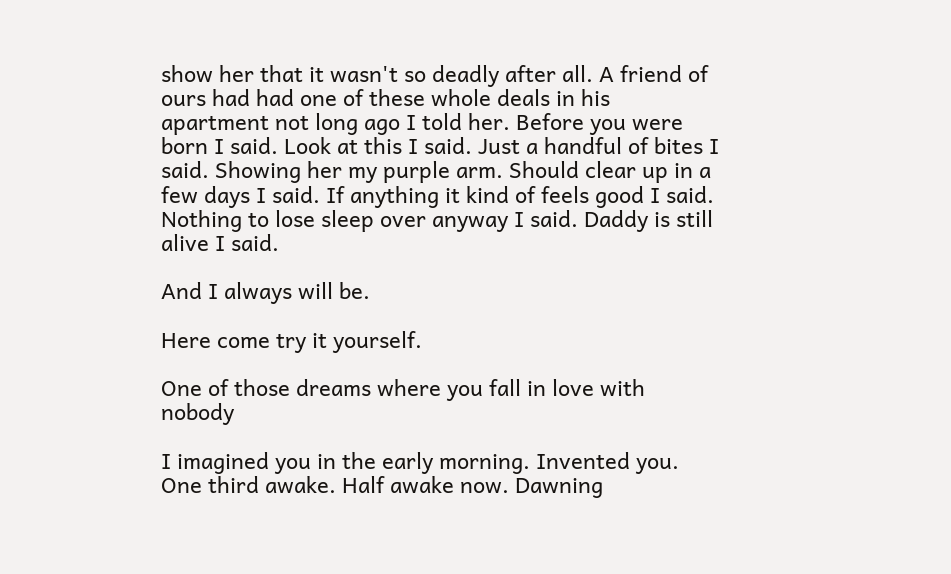show her that it wasn't so deadly after all. A friend of ours had had one of these whole deals in his apartment not long ago I told her. Before you were born I said. Look at this I said. Just a handful of bites I said. Showing her my purple arm. Should clear up in a few days I said. If anything it kind of feels good I said. Nothing to lose sleep over anyway I said. Daddy is still alive I said.

And I always will be.

Here come try it yourself.

One of those dreams where you fall in love with nobody

I imagined you in the early morning. Invented you. One third awake. Half awake now. Dawning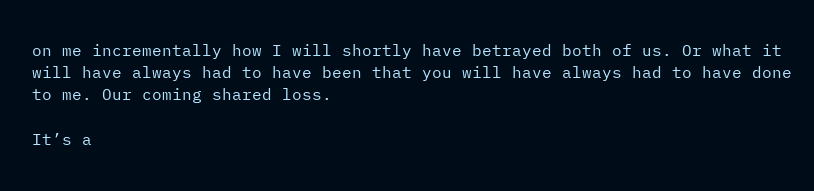on me incrementally how I will shortly have betrayed both of us. Or what it will have always had to have been that you will have always had to have done to me. Our coming shared loss.

It’s a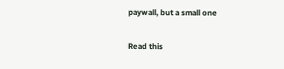paywall, but a small one

Read this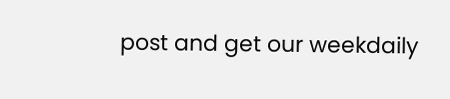post and get our weekdaily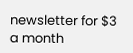newsletter for $3 a month